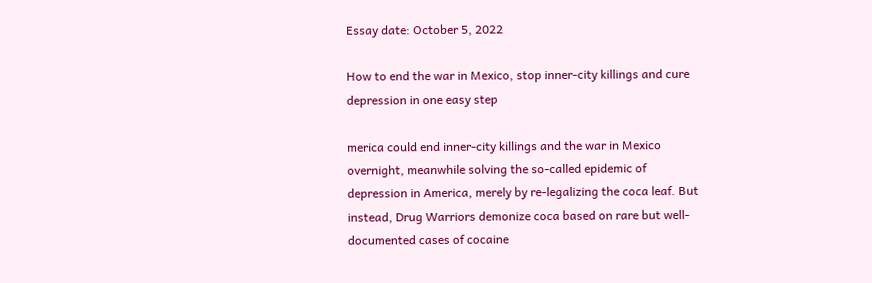Essay date: October 5, 2022

How to end the war in Mexico, stop inner-city killings and cure depression in one easy step

merica could end inner-city killings and the war in Mexico overnight, meanwhile solving the so-called epidemic of depression in America, merely by re-legalizing the coca leaf. But instead, Drug Warriors demonize coca based on rare but well-documented cases of cocaine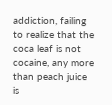addiction, failing to realize that the coca leaf is not cocaine, any more than peach juice is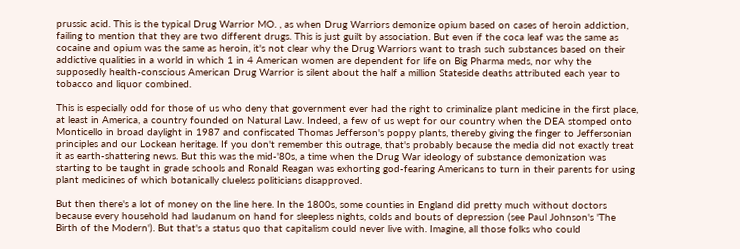prussic acid. This is the typical Drug Warrior MO. , as when Drug Warriors demonize opium based on cases of heroin addiction, failing to mention that they are two different drugs. This is just guilt by association. But even if the coca leaf was the same as cocaine and opium was the same as heroin, it's not clear why the Drug Warriors want to trash such substances based on their addictive qualities in a world in which 1 in 4 American women are dependent for life on Big Pharma meds, nor why the supposedly health-conscious American Drug Warrior is silent about the half a million Stateside deaths attributed each year to tobacco and liquor combined.

This is especially odd for those of us who deny that government ever had the right to criminalize plant medicine in the first place, at least in America, a country founded on Natural Law. Indeed, a few of us wept for our country when the DEA stomped onto Monticello in broad daylight in 1987 and confiscated Thomas Jefferson's poppy plants, thereby giving the finger to Jeffersonian principles and our Lockean heritage. If you don't remember this outrage, that's probably because the media did not exactly treat it as earth-shattering news. But this was the mid-'80s, a time when the Drug War ideology of substance demonization was starting to be taught in grade schools and Ronald Reagan was exhorting god-fearing Americans to turn in their parents for using plant medicines of which botanically clueless politicians disapproved.

But then there's a lot of money on the line here. In the 1800s, some counties in England did pretty much without doctors because every household had laudanum on hand for sleepless nights, colds and bouts of depression (see Paul Johnson's 'The Birth of the Modern'). But that's a status quo that capitalism could never live with. Imagine, all those folks who could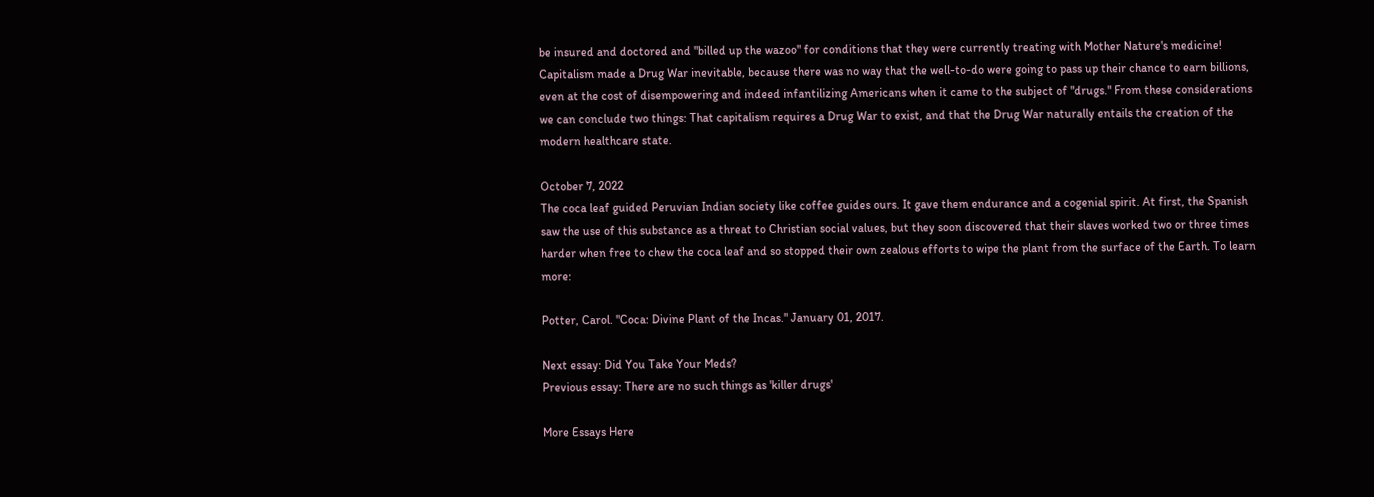be insured and doctored and "billed up the wazoo" for conditions that they were currently treating with Mother Nature's medicine! Capitalism made a Drug War inevitable, because there was no way that the well-to-do were going to pass up their chance to earn billions, even at the cost of disempowering and indeed infantilizing Americans when it came to the subject of "drugs." From these considerations we can conclude two things: That capitalism requires a Drug War to exist, and that the Drug War naturally entails the creation of the modern healthcare state.

October 7, 2022
The coca leaf guided Peruvian Indian society like coffee guides ours. It gave them endurance and a cogenial spirit. At first, the Spanish saw the use of this substance as a threat to Christian social values, but they soon discovered that their slaves worked two or three times harder when free to chew the coca leaf and so stopped their own zealous efforts to wipe the plant from the surface of the Earth. To learn more:

Potter, Carol. "Coca: Divine Plant of the Incas." January 01, 2017.

Next essay: Did You Take Your Meds?
Previous essay: There are no such things as 'killer drugs'

More Essays Here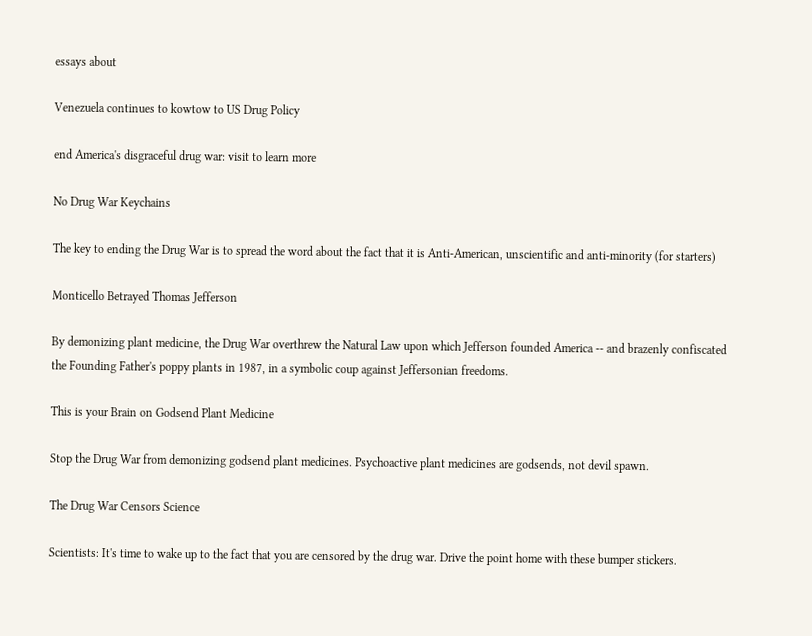essays about

Venezuela continues to kowtow to US Drug Policy

end America's disgraceful drug war: visit to learn more

No Drug War Keychains

The key to ending the Drug War is to spread the word about the fact that it is Anti-American, unscientific and anti-minority (for starters)

Monticello Betrayed Thomas Jefferson

By demonizing plant medicine, the Drug War overthrew the Natural Law upon which Jefferson founded America -- and brazenly confiscated the Founding Father's poppy plants in 1987, in a symbolic coup against Jeffersonian freedoms.

This is your Brain on Godsend Plant Medicine

Stop the Drug War from demonizing godsend plant medicines. Psychoactive plant medicines are godsends, not devil spawn.

The Drug War Censors Science

Scientists: It's time to wake up to the fact that you are censored by the drug war. Drive the point home with these bumper stickers.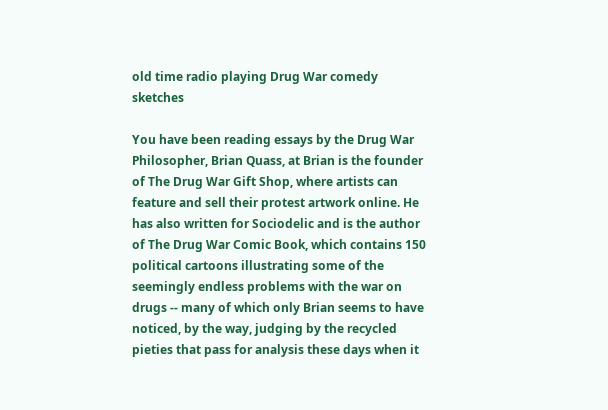old time radio playing Drug War comedy sketches

You have been reading essays by the Drug War Philosopher, Brian Quass, at Brian is the founder of The Drug War Gift Shop, where artists can feature and sell their protest artwork online. He has also written for Sociodelic and is the author of The Drug War Comic Book, which contains 150 political cartoons illustrating some of the seemingly endless problems with the war on drugs -- many of which only Brian seems to have noticed, by the way, judging by the recycled pieties that pass for analysis these days when it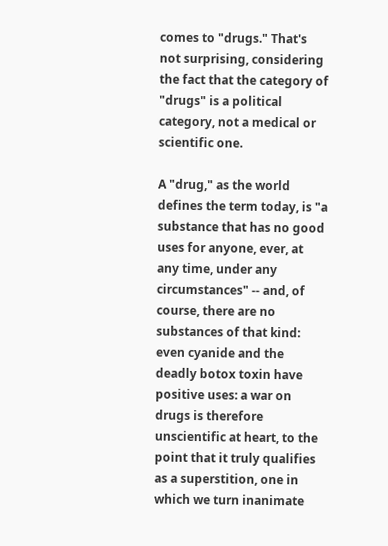comes to "drugs." That's not surprising, considering the fact that the category of "drugs" is a political category, not a medical or scientific one.

A "drug," as the world defines the term today, is "a substance that has no good uses for anyone, ever, at any time, under any circumstances" -- and, of course, there are no substances of that kind: even cyanide and the deadly botox toxin have positive uses: a war on drugs is therefore unscientific at heart, to the point that it truly qualifies as a superstition, one in which we turn inanimate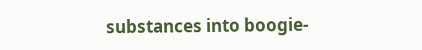substances into boogie-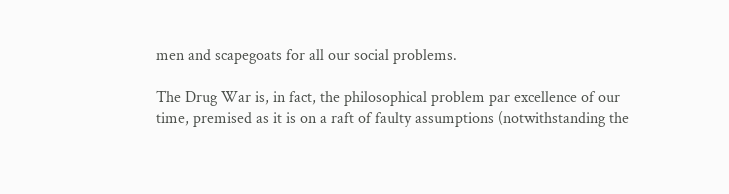men and scapegoats for all our social problems.

The Drug War is, in fact, the philosophical problem par excellence of our time, premised as it is on a raft of faulty assumptions (notwithstanding the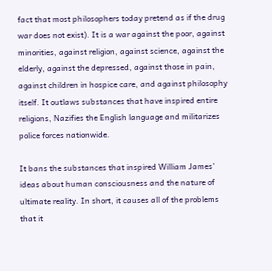fact that most philosophers today pretend as if the drug war does not exist). It is a war against the poor, against minorities, against religion, against science, against the elderly, against the depressed, against those in pain, against children in hospice care, and against philosophy itself. It outlaws substances that have inspired entire religions, Nazifies the English language and militarizes police forces nationwide.

It bans the substances that inspired William James' ideas about human consciousness and the nature of ultimate reality. In short, it causes all of the problems that it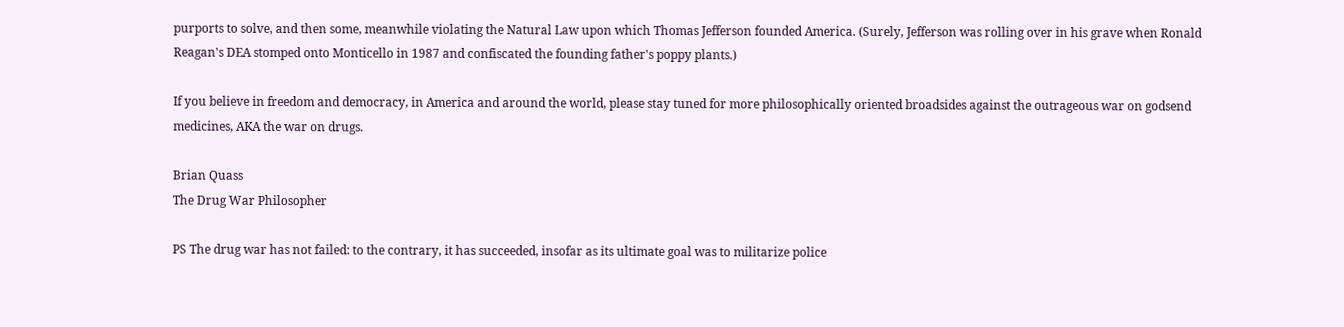purports to solve, and then some, meanwhile violating the Natural Law upon which Thomas Jefferson founded America. (Surely, Jefferson was rolling over in his grave when Ronald Reagan's DEA stomped onto Monticello in 1987 and confiscated the founding father's poppy plants.)

If you believe in freedom and democracy, in America and around the world, please stay tuned for more philosophically oriented broadsides against the outrageous war on godsend medicines, AKA the war on drugs.

Brian Quass
The Drug War Philosopher

PS The drug war has not failed: to the contrary, it has succeeded, insofar as its ultimate goal was to militarize police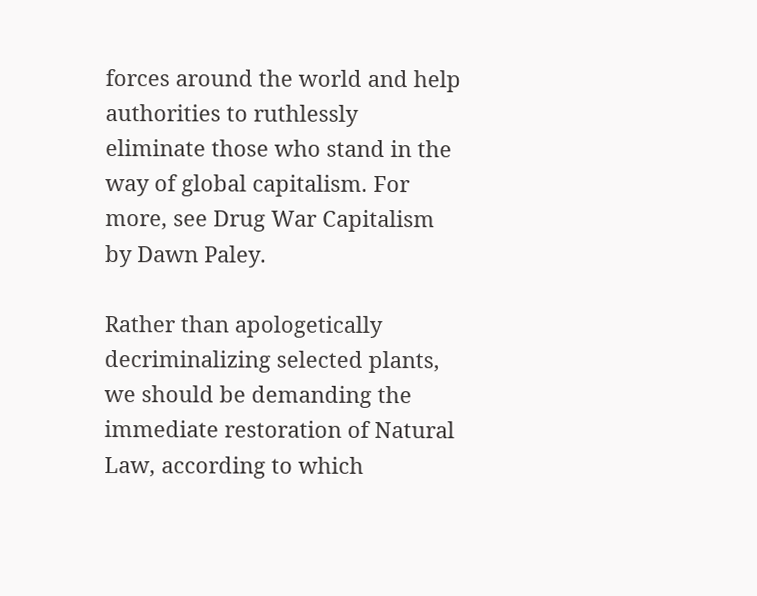forces around the world and help authorities to ruthlessly eliminate those who stand in the way of global capitalism. For more, see Drug War Capitalism by Dawn Paley.

Rather than apologetically decriminalizing selected plants, we should be demanding the immediate restoration of Natural Law, according to which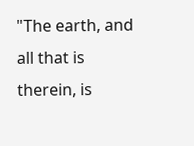"The earth, and all that is therein, is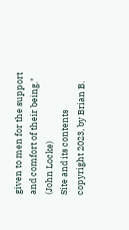given to men for the support and comfort of their being." (John Locke)
Site and its contents copyright 2023, by Brian B.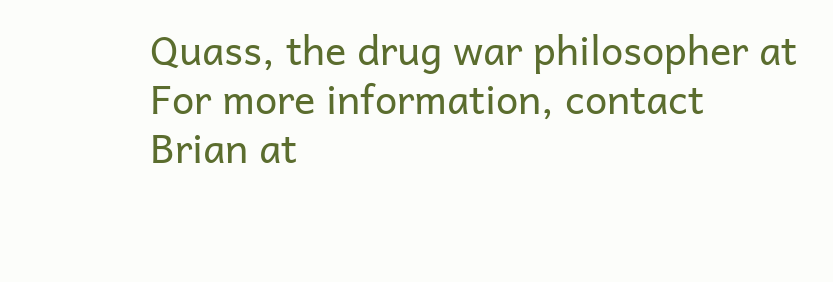Quass, the drug war philosopher at For more information, contact Brian at